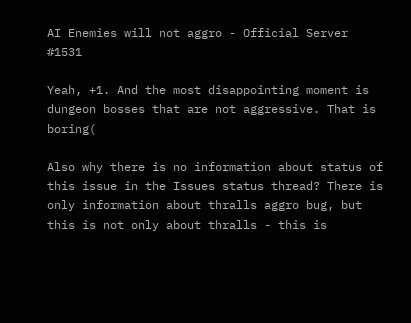AI Enemies will not aggro - Official Server #1531

Yeah, +1. And the most disappointing moment is dungeon bosses that are not aggressive. That is boring(

Also why there is no information about status of this issue in the Issues status thread? There is only information about thralls aggro bug, but this is not only about thralls - this is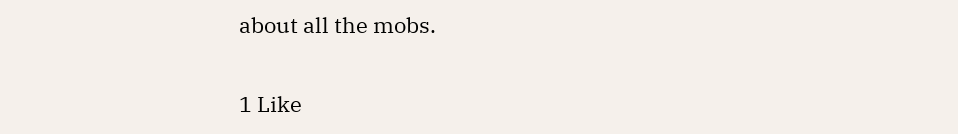about all the mobs.

1 Like